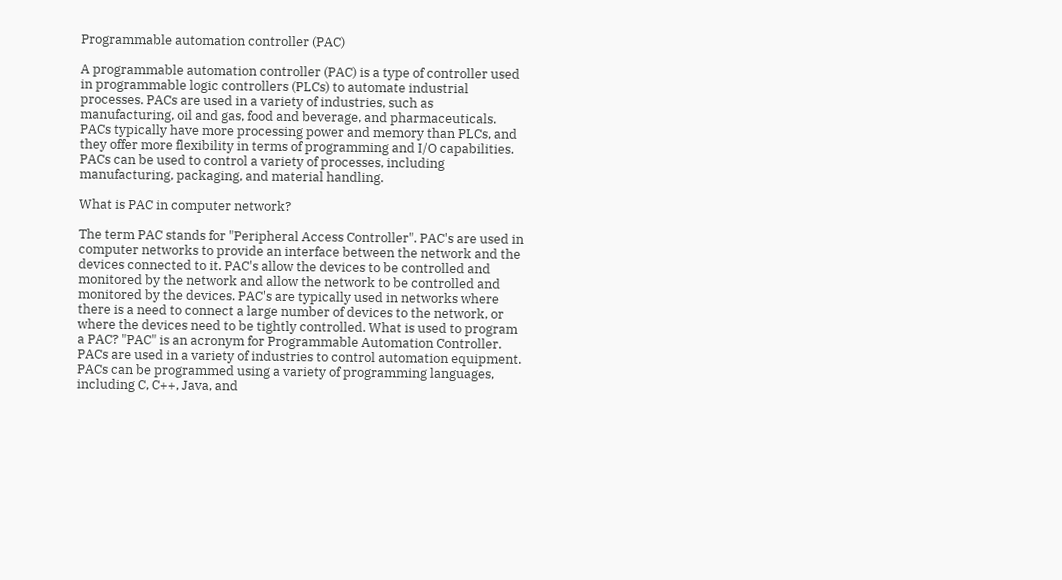Programmable automation controller (PAC)

A programmable automation controller (PAC) is a type of controller used in programmable logic controllers (PLCs) to automate industrial processes. PACs are used in a variety of industries, such as manufacturing, oil and gas, food and beverage, and pharmaceuticals. PACs typically have more processing power and memory than PLCs, and they offer more flexibility in terms of programming and I/O capabilities. PACs can be used to control a variety of processes, including manufacturing, packaging, and material handling.

What is PAC in computer network?

The term PAC stands for "Peripheral Access Controller". PAC's are used in computer networks to provide an interface between the network and the devices connected to it. PAC's allow the devices to be controlled and monitored by the network and allow the network to be controlled and monitored by the devices. PAC's are typically used in networks where there is a need to connect a large number of devices to the network, or where the devices need to be tightly controlled. What is used to program a PAC? "PAC" is an acronym for Programmable Automation Controller. PACs are used in a variety of industries to control automation equipment. PACs can be programmed using a variety of programming languages, including C, C++, Java, and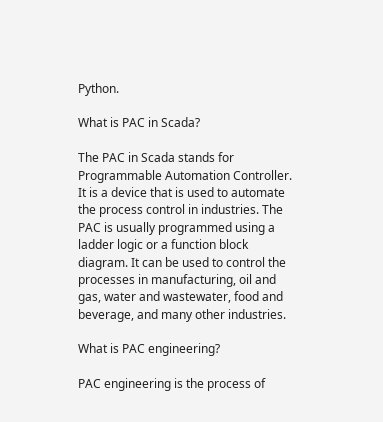Python.

What is PAC in Scada?

The PAC in Scada stands for Programmable Automation Controller. It is a device that is used to automate the process control in industries. The PAC is usually programmed using a ladder logic or a function block diagram. It can be used to control the processes in manufacturing, oil and gas, water and wastewater, food and beverage, and many other industries.

What is PAC engineering?

PAC engineering is the process of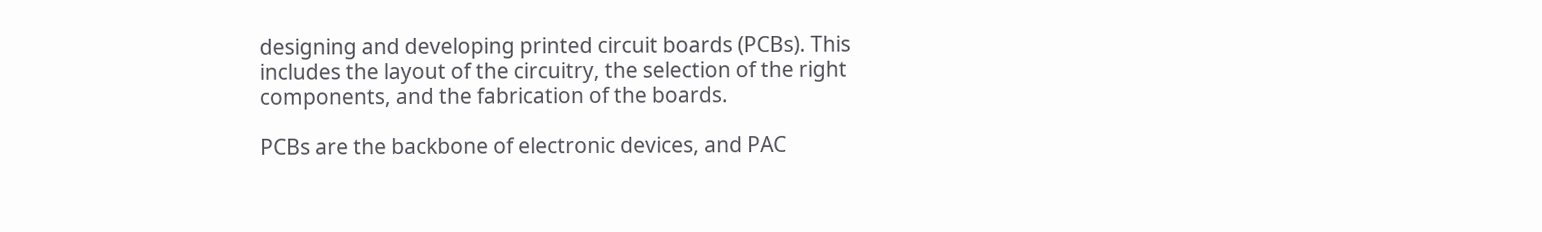designing and developing printed circuit boards (PCBs). This includes the layout of the circuitry, the selection of the right components, and the fabrication of the boards.

PCBs are the backbone of electronic devices, and PAC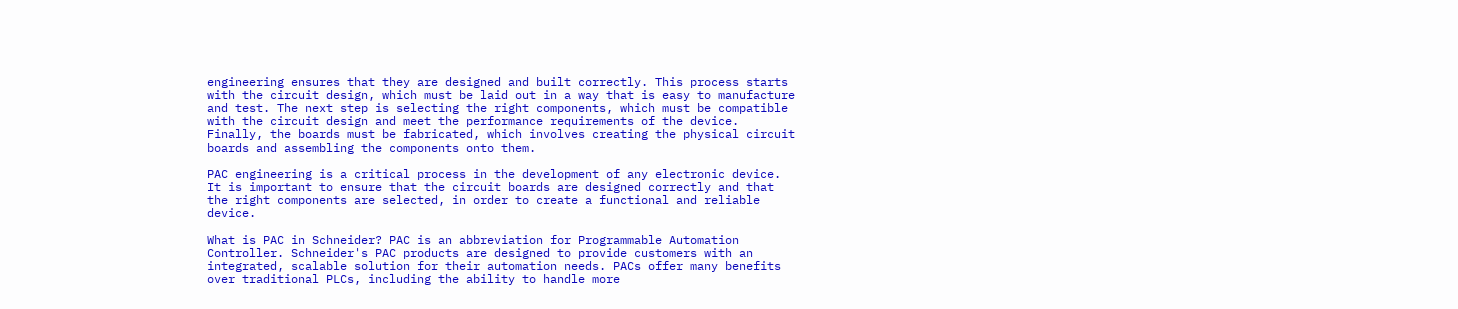engineering ensures that they are designed and built correctly. This process starts with the circuit design, which must be laid out in a way that is easy to manufacture and test. The next step is selecting the right components, which must be compatible with the circuit design and meet the performance requirements of the device. Finally, the boards must be fabricated, which involves creating the physical circuit boards and assembling the components onto them.

PAC engineering is a critical process in the development of any electronic device. It is important to ensure that the circuit boards are designed correctly and that the right components are selected, in order to create a functional and reliable device.

What is PAC in Schneider? PAC is an abbreviation for Programmable Automation Controller. Schneider's PAC products are designed to provide customers with an integrated, scalable solution for their automation needs. PACs offer many benefits over traditional PLCs, including the ability to handle more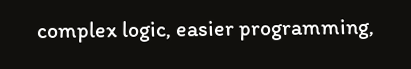complex logic, easier programming,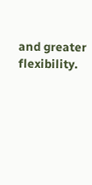and greater flexibility.